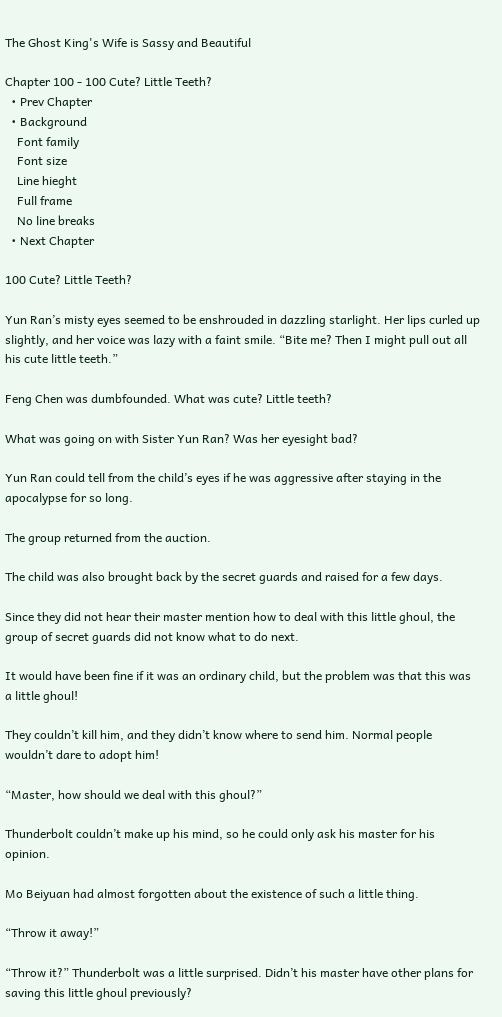The Ghost King's Wife is Sassy and Beautiful

Chapter 100 - 100 Cute? Little Teeth?
  • Prev Chapter
  • Background
    Font family
    Font size
    Line hieght
    Full frame
    No line breaks
  • Next Chapter

100 Cute? Little Teeth?

Yun Ran’s misty eyes seemed to be enshrouded in dazzling starlight. Her lips curled up slightly, and her voice was lazy with a faint smile. “Bite me? Then I might pull out all his cute little teeth.”

Feng Chen was dumbfounded. What was cute? Little teeth?

What was going on with Sister Yun Ran? Was her eyesight bad?

Yun Ran could tell from the child’s eyes if he was aggressive after staying in the apocalypse for so long.

The group returned from the auction.

The child was also brought back by the secret guards and raised for a few days.

Since they did not hear their master mention how to deal with this little ghoul, the group of secret guards did not know what to do next.

It would have been fine if it was an ordinary child, but the problem was that this was a little ghoul!

They couldn’t kill him, and they didn’t know where to send him. Normal people wouldn’t dare to adopt him!

“Master, how should we deal with this ghoul?”

Thunderbolt couldn’t make up his mind, so he could only ask his master for his opinion.

Mo Beiyuan had almost forgotten about the existence of such a little thing.

“Throw it away!”

“Throw it?” Thunderbolt was a little surprised. Didn’t his master have other plans for saving this little ghoul previously?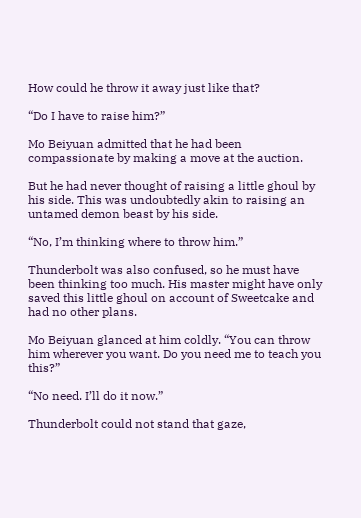How could he throw it away just like that?

“Do I have to raise him?”

Mo Beiyuan admitted that he had been compassionate by making a move at the auction.

But he had never thought of raising a little ghoul by his side. This was undoubtedly akin to raising an untamed demon beast by his side.

“No, I’m thinking where to throw him.”

Thunderbolt was also confused, so he must have been thinking too much. His master might have only saved this little ghoul on account of Sweetcake and had no other plans.

Mo Beiyuan glanced at him coldly. “You can throw him wherever you want. Do you need me to teach you this?”

“No need. I’ll do it now.”

Thunderbolt could not stand that gaze,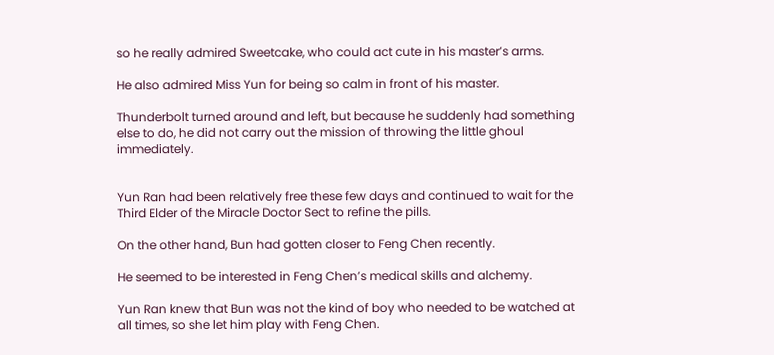so he really admired Sweetcake, who could act cute in his master’s arms.

He also admired Miss Yun for being so calm in front of his master.

Thunderbolt turned around and left, but because he suddenly had something else to do, he did not carry out the mission of throwing the little ghoul immediately.


Yun Ran had been relatively free these few days and continued to wait for the Third Elder of the Miracle Doctor Sect to refine the pills.

On the other hand, Bun had gotten closer to Feng Chen recently.

He seemed to be interested in Feng Chen’s medical skills and alchemy.

Yun Ran knew that Bun was not the kind of boy who needed to be watched at all times, so she let him play with Feng Chen.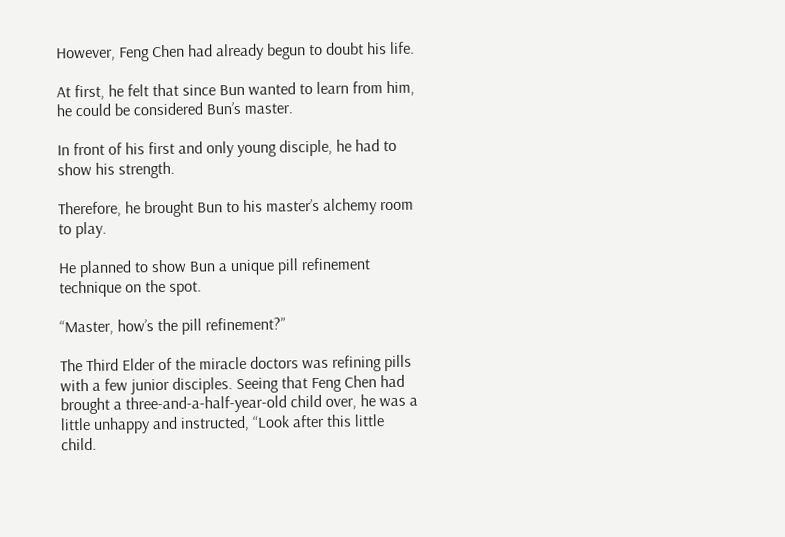However, Feng Chen had already begun to doubt his life.

At first, he felt that since Bun wanted to learn from him, he could be considered Bun’s master.

In front of his first and only young disciple, he had to show his strength.

Therefore, he brought Bun to his master’s alchemy room to play.

He planned to show Bun a unique pill refinement technique on the spot.

“Master, how’s the pill refinement?”

The Third Elder of the miracle doctors was refining pills with a few junior disciples. Seeing that Feng Chen had brought a three-and-a-half-year-old child over, he was a little unhappy and instructed, “Look after this little child.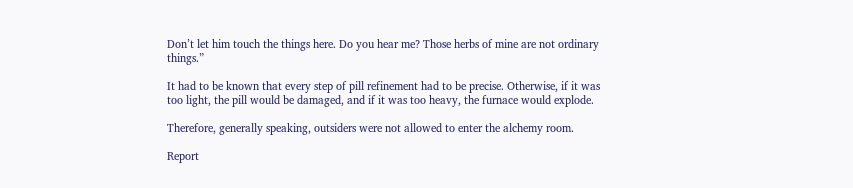Don’t let him touch the things here. Do you hear me? Those herbs of mine are not ordinary things.”

It had to be known that every step of pill refinement had to be precise. Otherwise, if it was too light, the pill would be damaged, and if it was too heavy, the furnace would explode.

Therefore, generally speaking, outsiders were not allowed to enter the alchemy room.

Report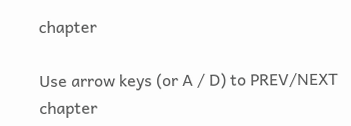chapter

Use arrow keys (or A / D) to PREV/NEXT chapter